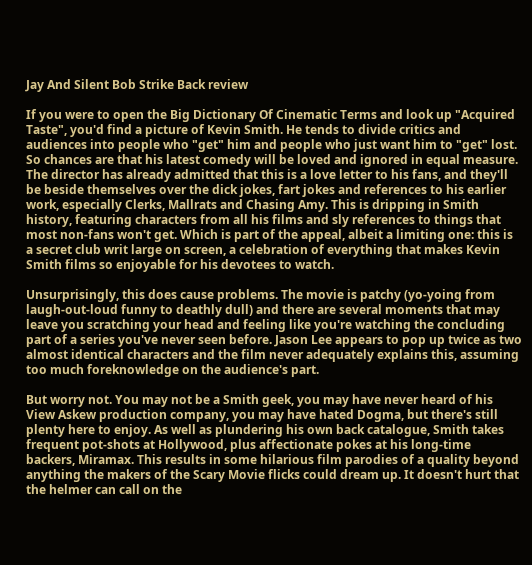Jay And Silent Bob Strike Back review

If you were to open the Big Dictionary Of Cinematic Terms and look up "Acquired Taste", you'd find a picture of Kevin Smith. He tends to divide critics and audiences into people who "get" him and people who just want him to "get" lost. So chances are that his latest comedy will be loved and ignored in equal measure. The director has already admitted that this is a love letter to his fans, and they'll be beside themselves over the dick jokes, fart jokes and references to his earlier work, especially Clerks, Mallrats and Chasing Amy. This is dripping in Smith history, featuring characters from all his films and sly references to things that most non-fans won't get. Which is part of the appeal, albeit a limiting one: this is a secret club writ large on screen, a celebration of everything that makes Kevin Smith films so enjoyable for his devotees to watch.

Unsurprisingly, this does cause problems. The movie is patchy (yo-yoing from laugh-out-loud funny to deathly dull) and there are several moments that may leave you scratching your head and feeling like you're watching the concluding part of a series you've never seen before. Jason Lee appears to pop up twice as two almost identical characters and the film never adequately explains this, assuming too much foreknowledge on the audience's part.

But worry not. You may not be a Smith geek, you may have never heard of his View Askew production company, you may have hated Dogma, but there's still plenty here to enjoy. As well as plundering his own back catalogue, Smith takes frequent pot-shots at Hollywood, plus affectionate pokes at his long-time backers, Miramax. This results in some hilarious film parodies of a quality beyond anything the makers of the Scary Movie flicks could dream up. It doesn't hurt that the helmer can call on the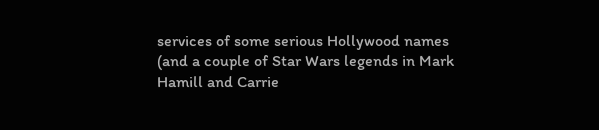services of some serious Hollywood names (and a couple of Star Wars legends in Mark Hamill and Carrie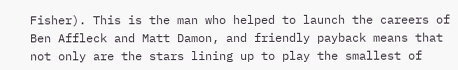Fisher). This is the man who helped to launch the careers of Ben Affleck and Matt Damon, and friendly payback means that not only are the stars lining up to play the smallest of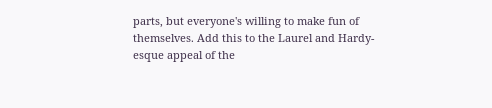parts, but everyone's willing to make fun of themselves. Add this to the Laurel and Hardy-esque appeal of the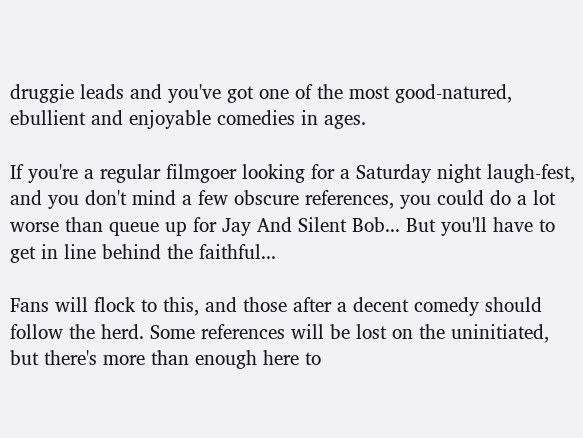druggie leads and you've got one of the most good-natured, ebullient and enjoyable comedies in ages.

If you're a regular filmgoer looking for a Saturday night laugh-fest, and you don't mind a few obscure references, you could do a lot worse than queue up for Jay And Silent Bob... But you'll have to get in line behind the faithful...

Fans will flock to this, and those after a decent comedy should follow the herd. Some references will be lost on the uninitiated, but there's more than enough here to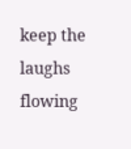keep the laughs flowing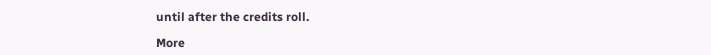until after the credits roll.

More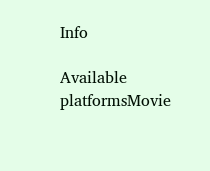Info

Available platformsMovie